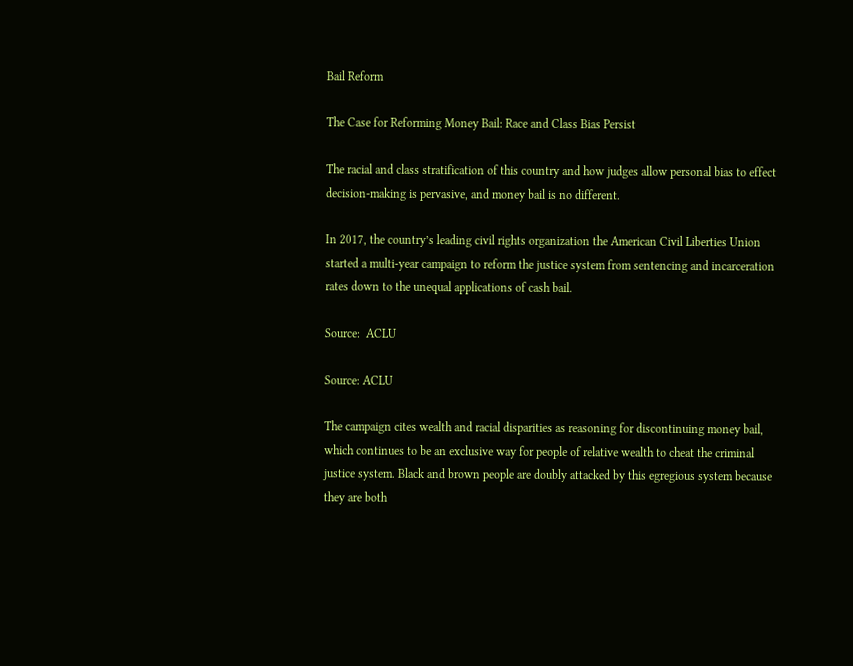Bail Reform

The Case for Reforming Money Bail: Race and Class Bias Persist

The racial and class stratification of this country and how judges allow personal bias to effect decision-making is pervasive, and money bail is no different.

In 2017, the country’s leading civil rights organization the American Civil Liberties Union started a multi-year campaign to reform the justice system from sentencing and incarceration rates down to the unequal applications of cash bail.

Source:  ACLU

Source: ACLU

The campaign cites wealth and racial disparities as reasoning for discontinuing money bail, which continues to be an exclusive way for people of relative wealth to cheat the criminal justice system. Black and brown people are doubly attacked by this egregious system because they are both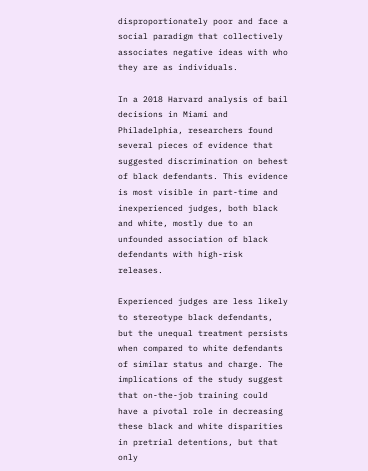disproportionately poor and face a social paradigm that collectively associates negative ideas with who they are as individuals.

In a 2018 Harvard analysis of bail decisions in Miami and Philadelphia, researchers found several pieces of evidence that suggested discrimination on behest of black defendants. This evidence is most visible in part-time and inexperienced judges, both black and white, mostly due to an unfounded association of black defendants with high-risk releases.

Experienced judges are less likely to stereotype black defendants, but the unequal treatment persists when compared to white defendants of similar status and charge. The implications of the study suggest that on-the-job training could have a pivotal role in decreasing these black and white disparities in pretrial detentions, but that only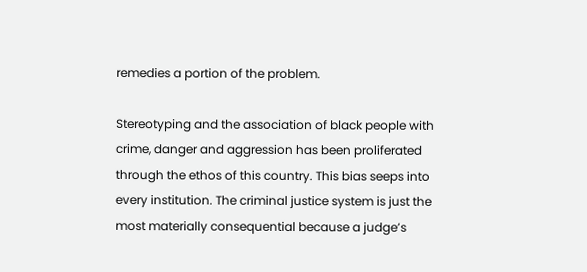remedies a portion of the problem.

Stereotyping and the association of black people with crime, danger and aggression has been proliferated through the ethos of this country. This bias seeps into every institution. The criminal justice system is just the most materially consequential because a judge’s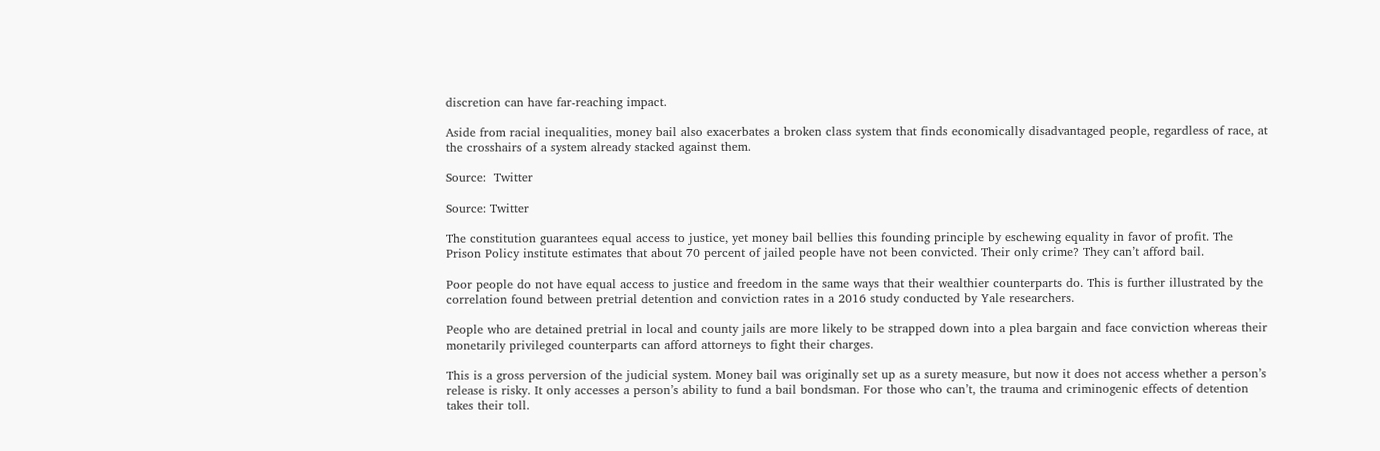discretion can have far-reaching impact.

Aside from racial inequalities, money bail also exacerbates a broken class system that finds economically disadvantaged people, regardless of race, at the crosshairs of a system already stacked against them.

Source:  Twitter

Source: Twitter

The constitution guarantees equal access to justice, yet money bail bellies this founding principle by eschewing equality in favor of profit. The Prison Policy institute estimates that about 70 percent of jailed people have not been convicted. Their only crime? They can’t afford bail.

Poor people do not have equal access to justice and freedom in the same ways that their wealthier counterparts do. This is further illustrated by the correlation found between pretrial detention and conviction rates in a 2016 study conducted by Yale researchers.

People who are detained pretrial in local and county jails are more likely to be strapped down into a plea bargain and face conviction whereas their monetarily privileged counterparts can afford attorneys to fight their charges.

This is a gross perversion of the judicial system. Money bail was originally set up as a surety measure, but now it does not access whether a person’s release is risky. It only accesses a person’s ability to fund a bail bondsman. For those who can’t, the trauma and criminogenic effects of detention takes their toll.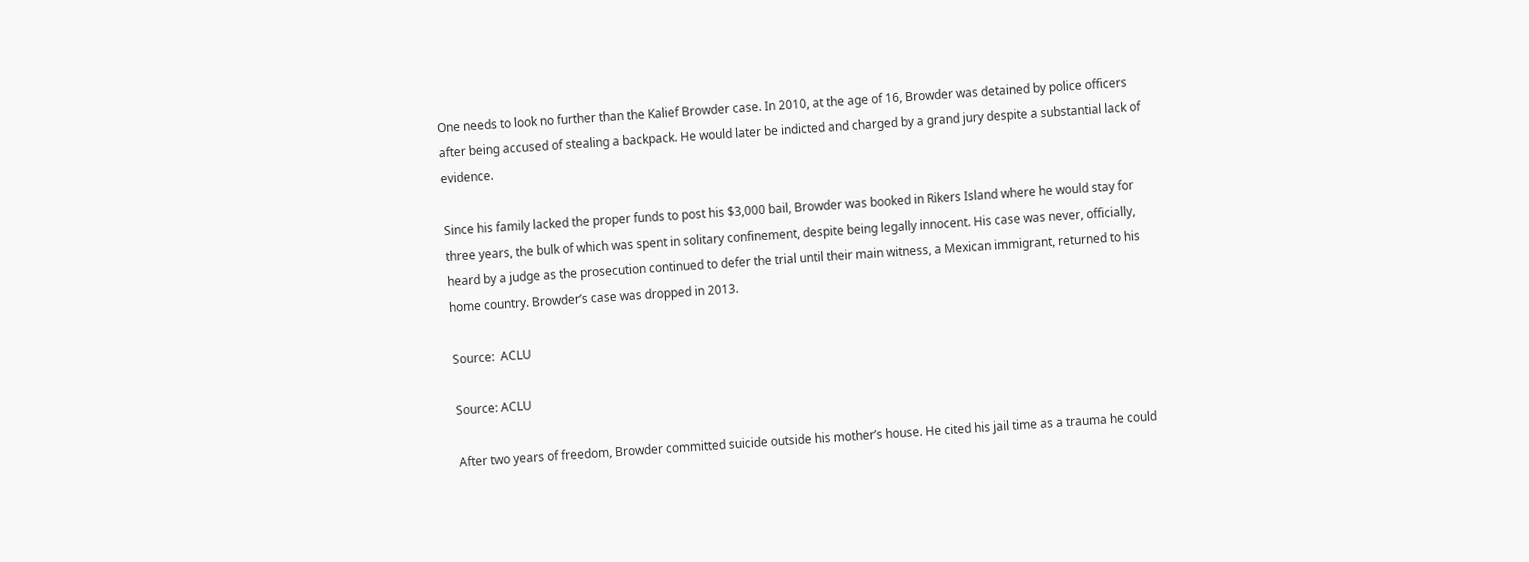One needs to look no further than the Kalief Browder case. In 2010, at the age of 16, Browder was detained by police officers after being accused of stealing a backpack. He would later be indicted and charged by a grand jury despite a substantial lack of evidence.

Since his family lacked the proper funds to post his $3,000 bail, Browder was booked in Rikers Island where he would stay for three years, the bulk of which was spent in solitary confinement, despite being legally innocent. His case was never, officially, heard by a judge as the prosecution continued to defer the trial until their main witness, a Mexican immigrant, returned to his home country. Browder’s case was dropped in 2013.

Source:  ACLU

Source: ACLU

After two years of freedom, Browder committed suicide outside his mother’s house. He cited his jail time as a trauma he could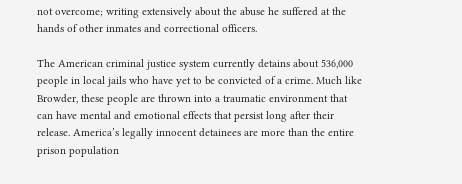not overcome; writing extensively about the abuse he suffered at the hands of other inmates and correctional officers.

The American criminal justice system currently detains about 536,000 people in local jails who have yet to be convicted of a crime. Much like Browder, these people are thrown into a traumatic environment that can have mental and emotional effects that persist long after their release. America’s legally innocent detainees are more than the entire prison population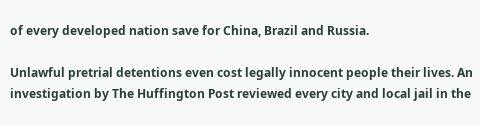of every developed nation save for China, Brazil and Russia.

Unlawful pretrial detentions even cost legally innocent people their lives. An investigation by The Huffington Post reviewed every city and local jail in the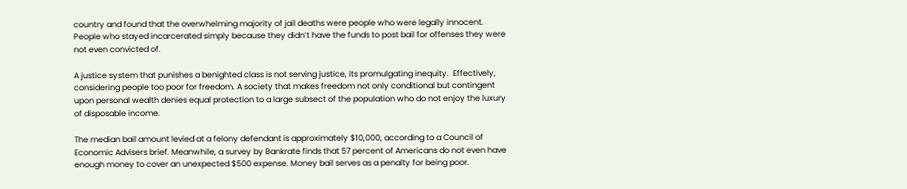country and found that the overwhelming majority of jail deaths were people who were legally innocent. People who stayed incarcerated simply because they didn’t have the funds to post bail for offenses they were not even convicted of.

A justice system that punishes a benighted class is not serving justice, its promulgating inequity.  Effectively, considering people too poor for freedom. A society that makes freedom not only conditional but contingent upon personal wealth denies equal protection to a large subsect of the population who do not enjoy the luxury of disposable income.

The median bail amount levied at a felony defendant is approximately $10,000, according to a Council of Economic Advisers brief. Meanwhile, a survey by Bankrate finds that 57 percent of Americans do not even have enough money to cover an unexpected $500 expense. Money bail serves as a penalty for being poor.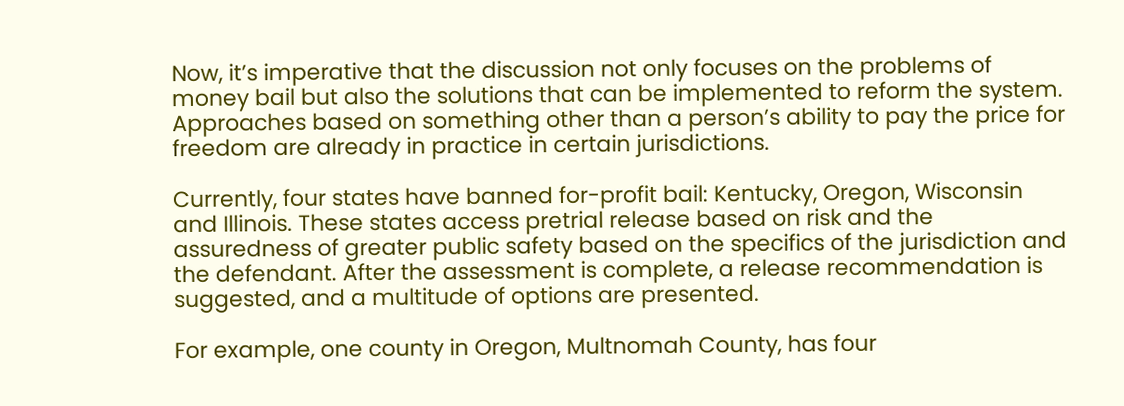Now, it’s imperative that the discussion not only focuses on the problems of money bail but also the solutions that can be implemented to reform the system. Approaches based on something other than a person’s ability to pay the price for freedom are already in practice in certain jurisdictions.

Currently, four states have banned for-profit bail: Kentucky, Oregon, Wisconsin and Illinois. These states access pretrial release based on risk and the assuredness of greater public safety based on the specifics of the jurisdiction and the defendant. After the assessment is complete, a release recommendation is suggested, and a multitude of options are presented.

For example, one county in Oregon, Multnomah County, has four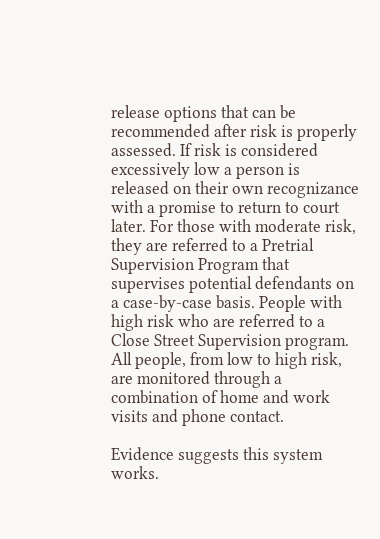release options that can be recommended after risk is properly assessed. If risk is considered excessively low a person is released on their own recognizance with a promise to return to court later. For those with moderate risk, they are referred to a Pretrial Supervision Program that supervises potential defendants on a case-by-case basis. People with high risk who are referred to a Close Street Supervision program. All people, from low to high risk, are monitored through a combination of home and work visits and phone contact.

Evidence suggests this system works.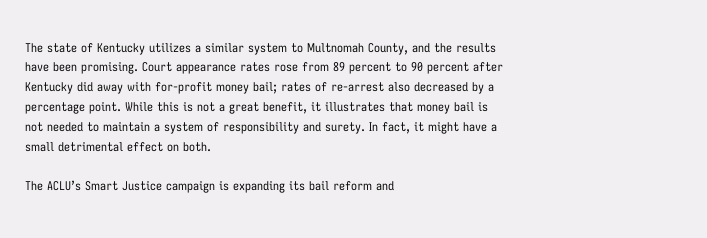The state of Kentucky utilizes a similar system to Multnomah County, and the results have been promising. Court appearance rates rose from 89 percent to 90 percent after Kentucky did away with for-profit money bail; rates of re-arrest also decreased by a percentage point. While this is not a great benefit, it illustrates that money bail is not needed to maintain a system of responsibility and surety. In fact, it might have a small detrimental effect on both.

The ACLU’s Smart Justice campaign is expanding its bail reform and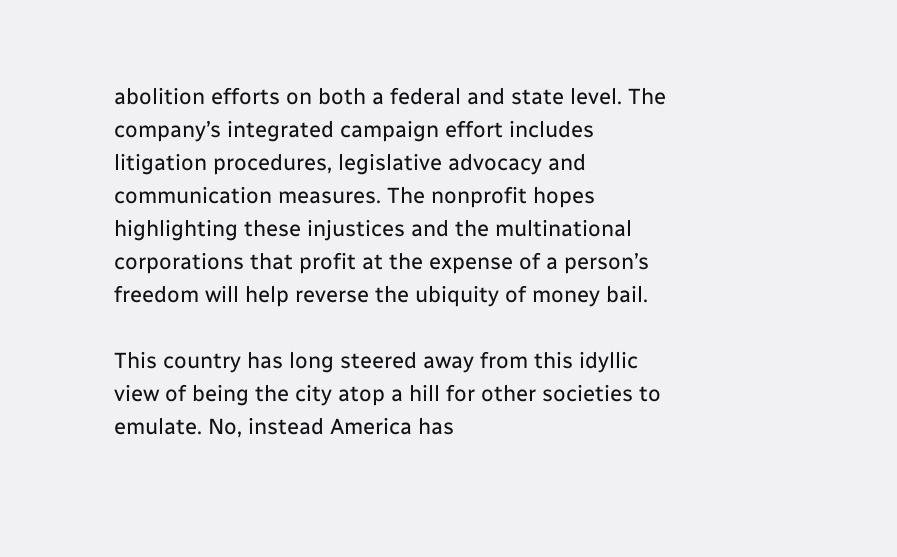abolition efforts on both a federal and state level. The company’s integrated campaign effort includes litigation procedures, legislative advocacy and communication measures. The nonprofit hopes highlighting these injustices and the multinational corporations that profit at the expense of a person’s freedom will help reverse the ubiquity of money bail.

This country has long steered away from this idyllic view of being the city atop a hill for other societies to emulate. No, instead America has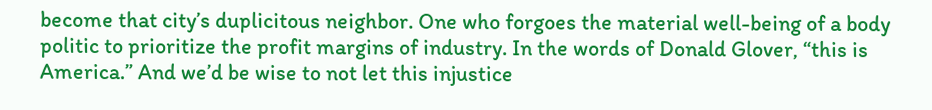become that city’s duplicitous neighbor. One who forgoes the material well-being of a body politic to prioritize the profit margins of industry. In the words of Donald Glover, “this is America.” And we’d be wise to not let this injustice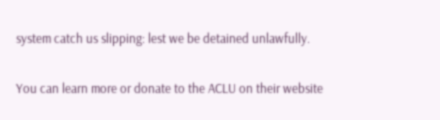system catch us slipping: lest we be detained unlawfully.

You can learn more or donate to the ACLU on their website